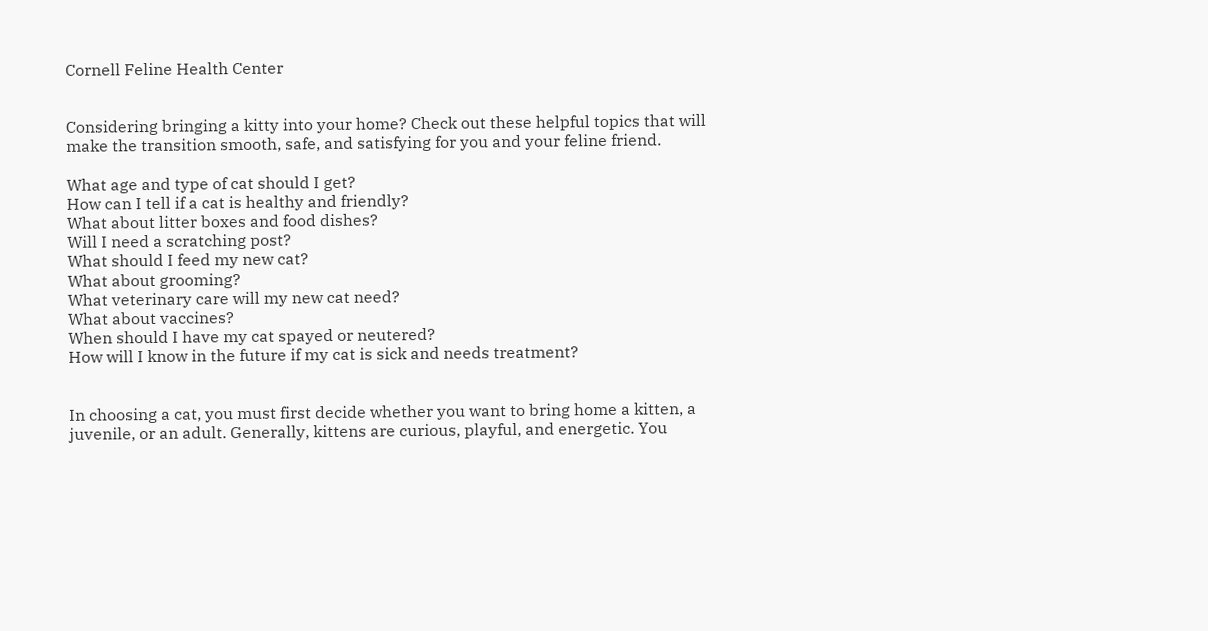Cornell Feline Health Center


Considering bringing a kitty into your home? Check out these helpful topics that will make the transition smooth, safe, and satisfying for you and your feline friend.

What age and type of cat should I get?
How can I tell if a cat is healthy and friendly?
What about litter boxes and food dishes?
Will I need a scratching post?
What should I feed my new cat?
What about grooming?
What veterinary care will my new cat need?
What about vaccines?
When should I have my cat spayed or neutered?
How will I know in the future if my cat is sick and needs treatment?


In choosing a cat, you must first decide whether you want to bring home a kitten, a juvenile, or an adult. Generally, kittens are curious, playful, and energetic. You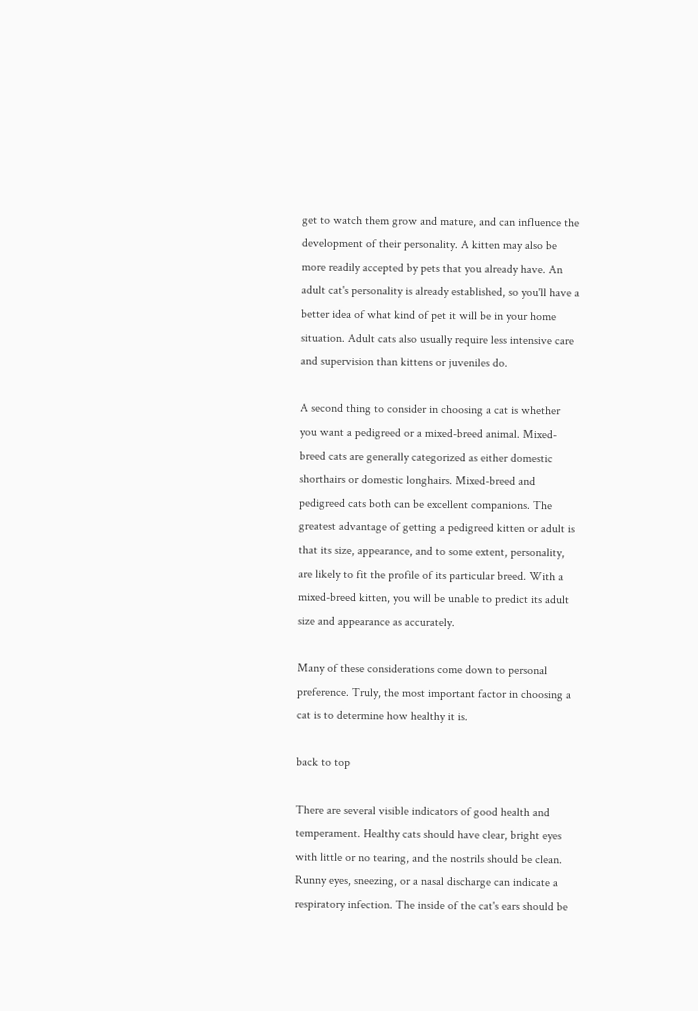get to watch them grow and mature, and can influence the development of their personality. A kitten may also be more readily accepted by pets that you already have. An adult cat's personality is already established, so you'll have a better idea of what kind of pet it will be in your home situation. Adult cats also usually require less intensive care and supervision than kittens or juveniles do.

A second thing to consider in choosing a cat is whether you want a pedigreed or a mixed-breed animal. Mixed-breed cats are generally categorized as either domestic shorthairs or domestic longhairs. Mixed-breed and pedigreed cats both can be excellent companions. The greatest advantage of getting a pedigreed kitten or adult is that its size, appearance, and to some extent, personality, are likely to fit the profile of its particular breed. With a mixed-breed kitten, you will be unable to predict its adult size and appearance as accurately.

Many of these considerations come down to personal preference. Truly, the most important factor in choosing a cat is to determine how healthy it is.

back to top

There are several visible indicators of good health and temperament. Healthy cats should have clear, bright eyes with little or no tearing, and the nostrils should be clean. Runny eyes, sneezing, or a nasal discharge can indicate a respiratory infection. The inside of the cat's ears should be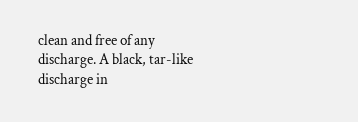clean and free of any discharge. A black, tar-like discharge in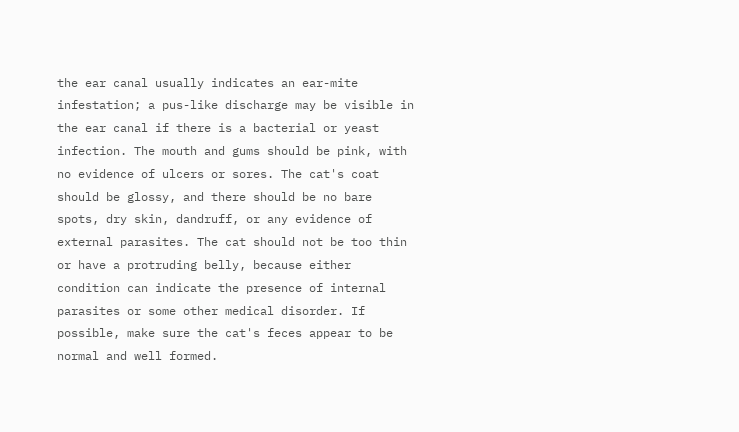the ear canal usually indicates an ear-mite infestation; a pus-like discharge may be visible in the ear canal if there is a bacterial or yeast infection. The mouth and gums should be pink, with no evidence of ulcers or sores. The cat's coat should be glossy, and there should be no bare spots, dry skin, dandruff, or any evidence of external parasites. The cat should not be too thin or have a protruding belly, because either condition can indicate the presence of internal parasites or some other medical disorder. If possible, make sure the cat's feces appear to be normal and well formed.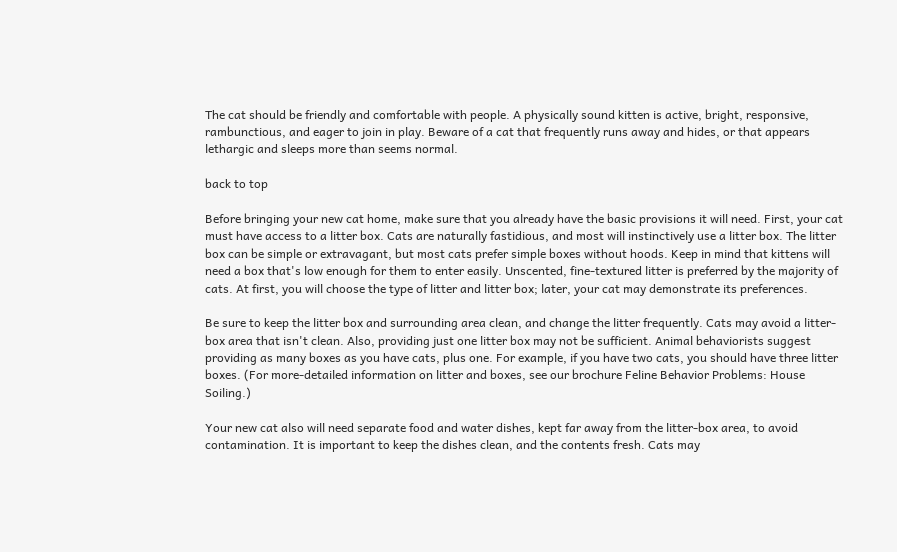The cat should be friendly and comfortable with people. A physically sound kitten is active, bright, responsive, rambunctious, and eager to join in play. Beware of a cat that frequently runs away and hides, or that appears lethargic and sleeps more than seems normal.

back to top

Before bringing your new cat home, make sure that you already have the basic provisions it will need. First, your cat must have access to a litter box. Cats are naturally fastidious, and most will instinctively use a litter box. The litter box can be simple or extravagant, but most cats prefer simple boxes without hoods. Keep in mind that kittens will need a box that's low enough for them to enter easily. Unscented, fine-textured litter is preferred by the majority of cats. At first, you will choose the type of litter and litter box; later, your cat may demonstrate its preferences.

Be sure to keep the litter box and surrounding area clean, and change the litter frequently. Cats may avoid a litter-box area that isn't clean. Also, providing just one litter box may not be sufficient. Animal behaviorists suggest providing as many boxes as you have cats, plus one. For example, if you have two cats, you should have three litter boxes. (For more-detailed information on litter and boxes, see our brochure Feline Behavior Problems: House Soiling.)

Your new cat also will need separate food and water dishes, kept far away from the litter-box area, to avoid contamination. It is important to keep the dishes clean, and the contents fresh. Cats may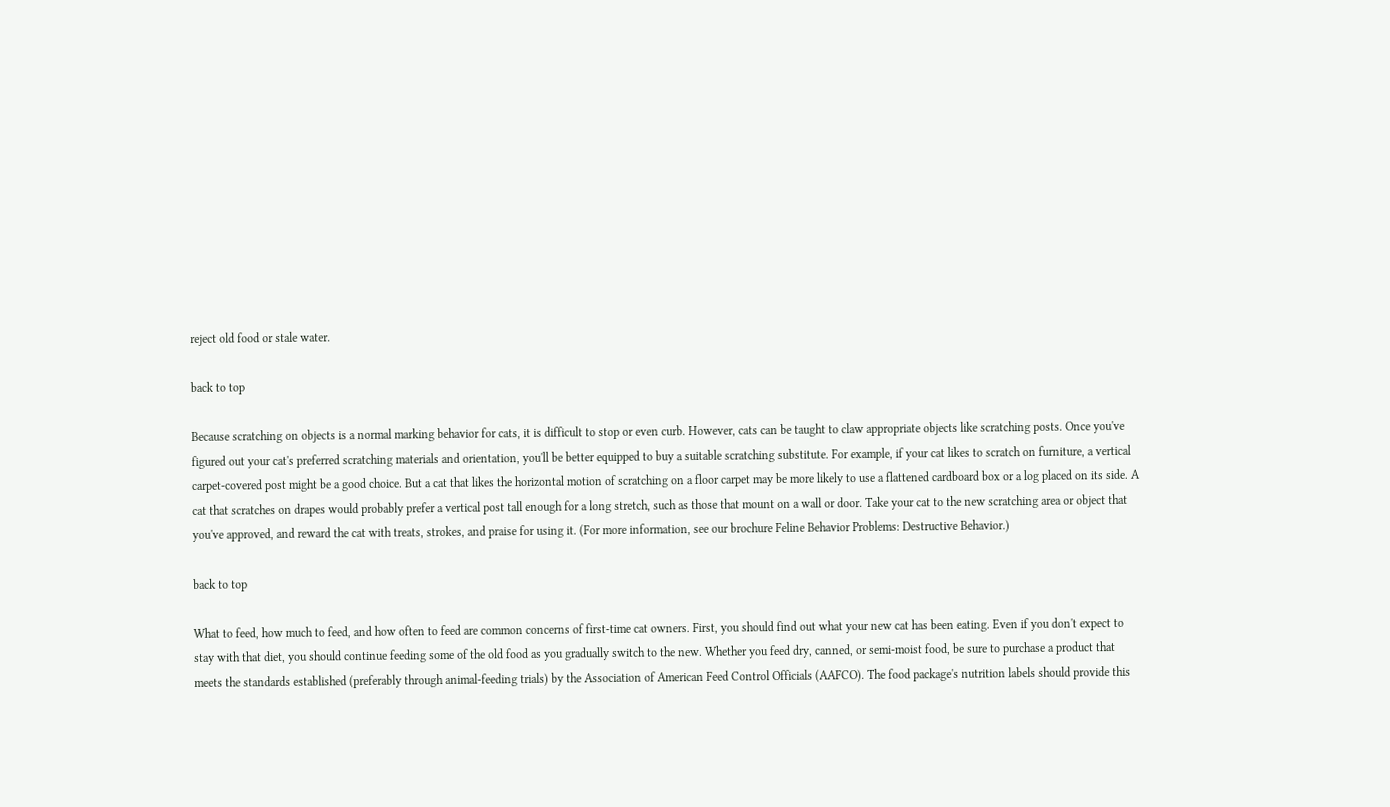reject old food or stale water.

back to top

Because scratching on objects is a normal marking behavior for cats, it is difficult to stop or even curb. However, cats can be taught to claw appropriate objects like scratching posts. Once you've figured out your cat's preferred scratching materials and orientation, you'll be better equipped to buy a suitable scratching substitute. For example, if your cat likes to scratch on furniture, a vertical carpet-covered post might be a good choice. But a cat that likes the horizontal motion of scratching on a floor carpet may be more likely to use a flattened cardboard box or a log placed on its side. A cat that scratches on drapes would probably prefer a vertical post tall enough for a long stretch, such as those that mount on a wall or door. Take your cat to the new scratching area or object that you've approved, and reward the cat with treats, strokes, and praise for using it. (For more information, see our brochure Feline Behavior Problems: Destructive Behavior.)

back to top

What to feed, how much to feed, and how often to feed are common concerns of first-time cat owners. First, you should find out what your new cat has been eating. Even if you don't expect to stay with that diet, you should continue feeding some of the old food as you gradually switch to the new. Whether you feed dry, canned, or semi-moist food, be sure to purchase a product that meets the standards established (preferably through animal-feeding trials) by the Association of American Feed Control Officials (AAFCO). The food package's nutrition labels should provide this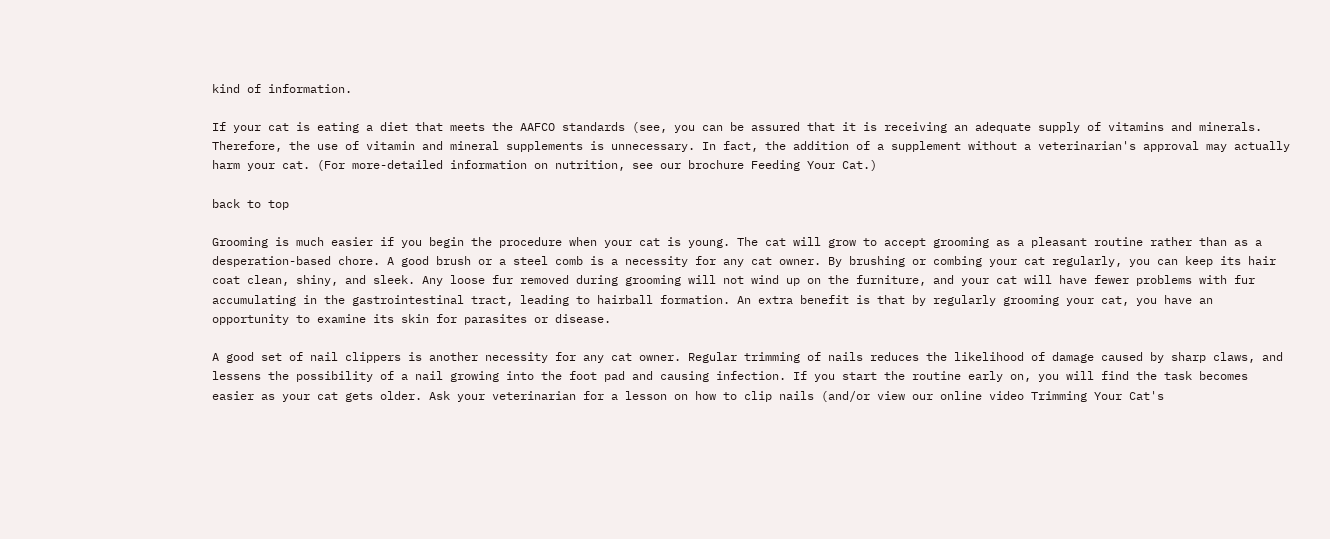kind of information.

If your cat is eating a diet that meets the AAFCO standards (see, you can be assured that it is receiving an adequate supply of vitamins and minerals. Therefore, the use of vitamin and mineral supplements is unnecessary. In fact, the addition of a supplement without a veterinarian's approval may actually harm your cat. (For more-detailed information on nutrition, see our brochure Feeding Your Cat.)

back to top

Grooming is much easier if you begin the procedure when your cat is young. The cat will grow to accept grooming as a pleasant routine rather than as a desperation-based chore. A good brush or a steel comb is a necessity for any cat owner. By brushing or combing your cat regularly, you can keep its hair coat clean, shiny, and sleek. Any loose fur removed during grooming will not wind up on the furniture, and your cat will have fewer problems with fur accumulating in the gastrointestinal tract, leading to hairball formation. An extra benefit is that by regularly grooming your cat, you have an opportunity to examine its skin for parasites or disease.

A good set of nail clippers is another necessity for any cat owner. Regular trimming of nails reduces the likelihood of damage caused by sharp claws, and lessens the possibility of a nail growing into the foot pad and causing infection. If you start the routine early on, you will find the task becomes easier as your cat gets older. Ask your veterinarian for a lesson on how to clip nails (and/or view our online video Trimming Your Cat's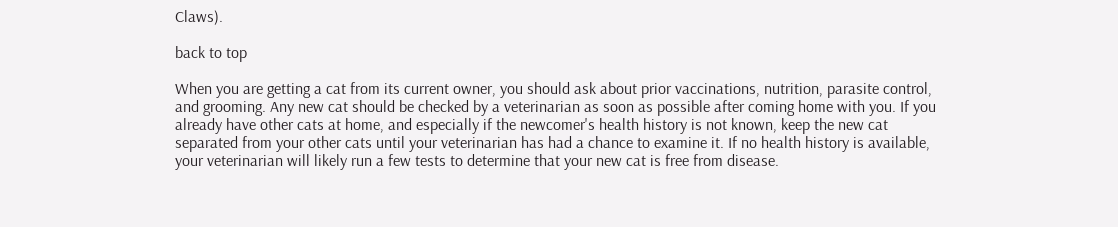Claws).

back to top

When you are getting a cat from its current owner, you should ask about prior vaccinations, nutrition, parasite control, and grooming. Any new cat should be checked by a veterinarian as soon as possible after coming home with you. If you already have other cats at home, and especially if the newcomer's health history is not known, keep the new cat separated from your other cats until your veterinarian has had a chance to examine it. If no health history is available, your veterinarian will likely run a few tests to determine that your new cat is free from disease.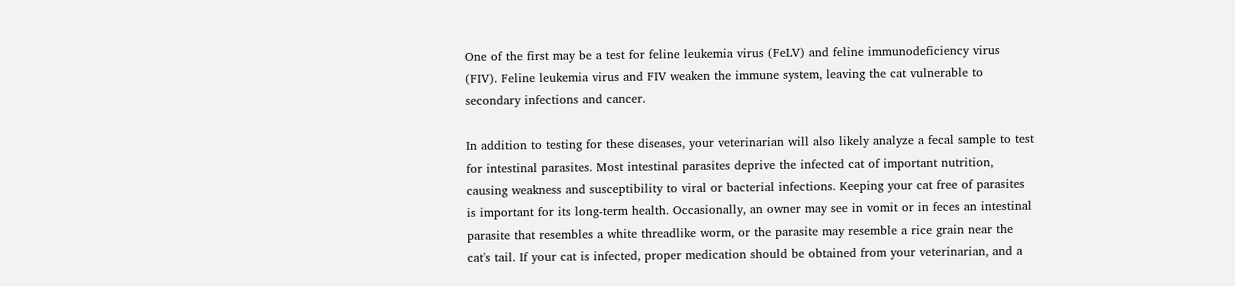One of the first may be a test for feline leukemia virus (FeLV) and feline immunodeficiency virus (FIV). Feline leukemia virus and FIV weaken the immune system, leaving the cat vulnerable to secondary infections and cancer.

In addition to testing for these diseases, your veterinarian will also likely analyze a fecal sample to test for intestinal parasites. Most intestinal parasites deprive the infected cat of important nutrition, causing weakness and susceptibility to viral or bacterial infections. Keeping your cat free of parasites is important for its long-term health. Occasionally, an owner may see in vomit or in feces an intestinal parasite that resembles a white threadlike worm, or the parasite may resemble a rice grain near the cat's tail. If your cat is infected, proper medication should be obtained from your veterinarian, and a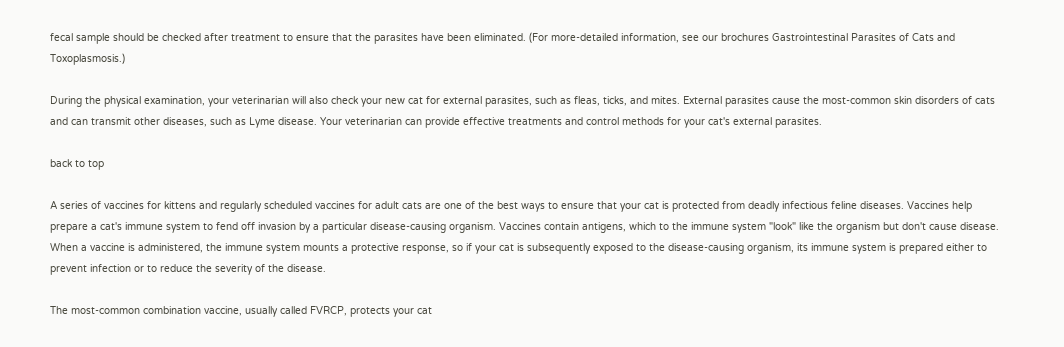fecal sample should be checked after treatment to ensure that the parasites have been eliminated. (For more-detailed information, see our brochures Gastrointestinal Parasites of Cats and Toxoplasmosis.)

During the physical examination, your veterinarian will also check your new cat for external parasites, such as fleas, ticks, and mites. External parasites cause the most-common skin disorders of cats and can transmit other diseases, such as Lyme disease. Your veterinarian can provide effective treatments and control methods for your cat's external parasites.

back to top

A series of vaccines for kittens and regularly scheduled vaccines for adult cats are one of the best ways to ensure that your cat is protected from deadly infectious feline diseases. Vaccines help prepare a cat's immune system to fend off invasion by a particular disease-causing organism. Vaccines contain antigens, which to the immune system "look" like the organism but don't cause disease. When a vaccine is administered, the immune system mounts a protective response, so if your cat is subsequently exposed to the disease-causing organism, its immune system is prepared either to prevent infection or to reduce the severity of the disease.

The most-common combination vaccine, usually called FVRCP, protects your cat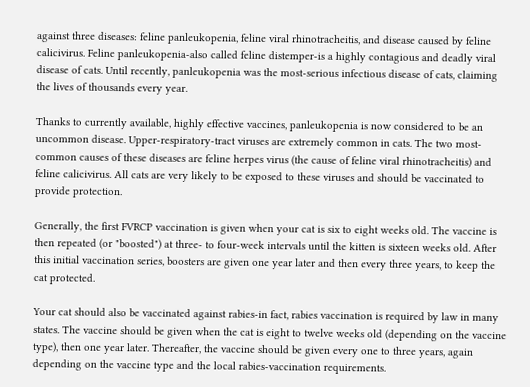against three diseases: feline panleukopenia, feline viral rhinotracheitis, and disease caused by feline calicivirus. Feline panleukopenia-also called feline distemper-is a highly contagious and deadly viral disease of cats. Until recently, panleukopenia was the most-serious infectious disease of cats, claiming the lives of thousands every year.

Thanks to currently available, highly effective vaccines, panleukopenia is now considered to be an uncommon disease. Upper-respiratory-tract viruses are extremely common in cats. The two most-common causes of these diseases are feline herpes virus (the cause of feline viral rhinotracheitis) and feline calicivirus. All cats are very likely to be exposed to these viruses and should be vaccinated to provide protection.

Generally, the first FVRCP vaccination is given when your cat is six to eight weeks old. The vaccine is then repeated (or "boosted") at three- to four-week intervals until the kitten is sixteen weeks old. After this initial vaccination series, boosters are given one year later and then every three years, to keep the cat protected.

Your cat should also be vaccinated against rabies-in fact, rabies vaccination is required by law in many states. The vaccine should be given when the cat is eight to twelve weeks old (depending on the vaccine type), then one year later. Thereafter, the vaccine should be given every one to three years, again depending on the vaccine type and the local rabies-vaccination requirements.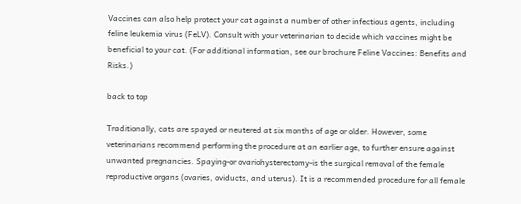Vaccines can also help protect your cat against a number of other infectious agents, including feline leukemia virus (FeLV). Consult with your veterinarian to decide which vaccines might be beneficial to your cat. (For additional information, see our brochure Feline Vaccines: Benefits and Risks.)

back to top

Traditionally, cats are spayed or neutered at six months of age or older. However, some veterinarians recommend performing the procedure at an earlier age, to further ensure against unwanted pregnancies. Spaying-or ovariohysterectomy-is the surgical removal of the female reproductive organs (ovaries, oviducts, and uterus). It is a recommended procedure for all female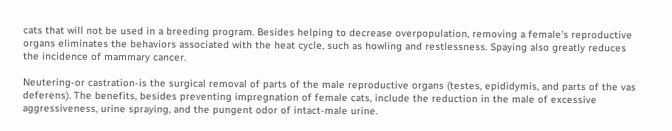cats that will not be used in a breeding program. Besides helping to decrease overpopulation, removing a female's reproductive organs eliminates the behaviors associated with the heat cycle, such as howling and restlessness. Spaying also greatly reduces the incidence of mammary cancer.

Neutering-or castration-is the surgical removal of parts of the male reproductive organs (testes, epididymis, and parts of the vas deferens). The benefits, besides preventing impregnation of female cats, include the reduction in the male of excessive aggressiveness, urine spraying, and the pungent odor of intact-male urine.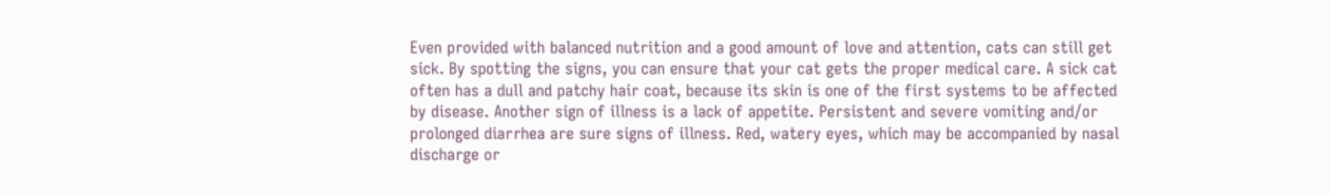Even provided with balanced nutrition and a good amount of love and attention, cats can still get sick. By spotting the signs, you can ensure that your cat gets the proper medical care. A sick cat often has a dull and patchy hair coat, because its skin is one of the first systems to be affected by disease. Another sign of illness is a lack of appetite. Persistent and severe vomiting and/or prolonged diarrhea are sure signs of illness. Red, watery eyes, which may be accompanied by nasal discharge or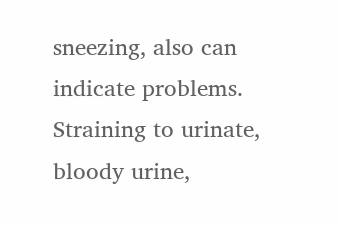sneezing, also can indicate problems. Straining to urinate, bloody urine,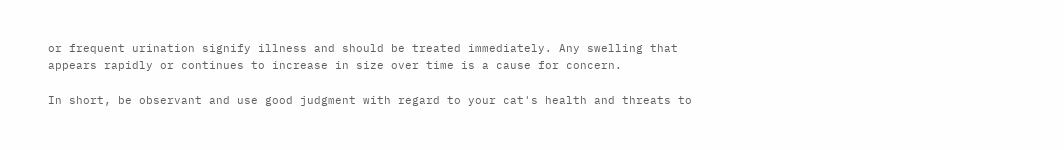or frequent urination signify illness and should be treated immediately. Any swelling that appears rapidly or continues to increase in size over time is a cause for concern.

In short, be observant and use good judgment with regard to your cat's health and threats to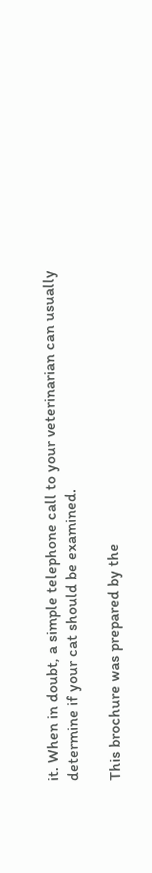it. When in doubt, a simple telephone call to your veterinarian can usually determine if your cat should be examined.

This brochure was prepared by the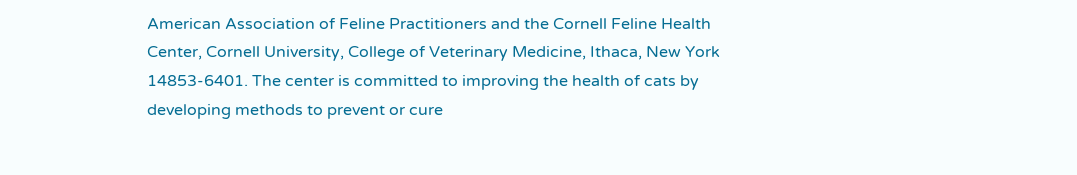American Association of Feline Practitioners and the Cornell Feline Health Center, Cornell University, College of Veterinary Medicine, Ithaca, New York 14853-6401. The center is committed to improving the health of cats by developing methods to prevent or cure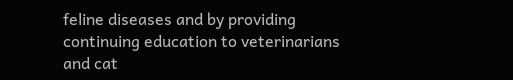feline diseases and by providing continuing education to veterinarians and cat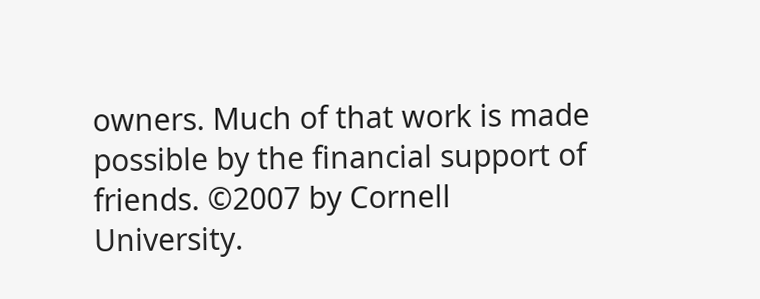owners. Much of that work is made possible by the financial support of friends. ©2007 by Cornell University.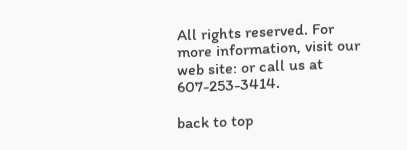All rights reserved. For more information, visit our web site: or call us at 607-253-3414.

back to top